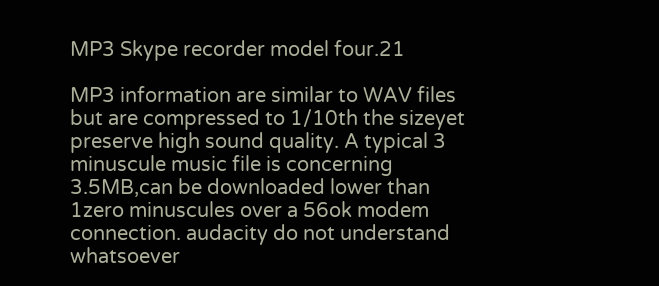MP3 Skype recorder model four.21

MP3 information are similar to WAV files but are compressed to 1/10th the sizeyet preserve high sound quality. A typical 3 minuscule music file is concerning 3.5MB,can be downloaded lower than 1zero minuscules over a 56ok modem connection. audacity do not understand whatsoever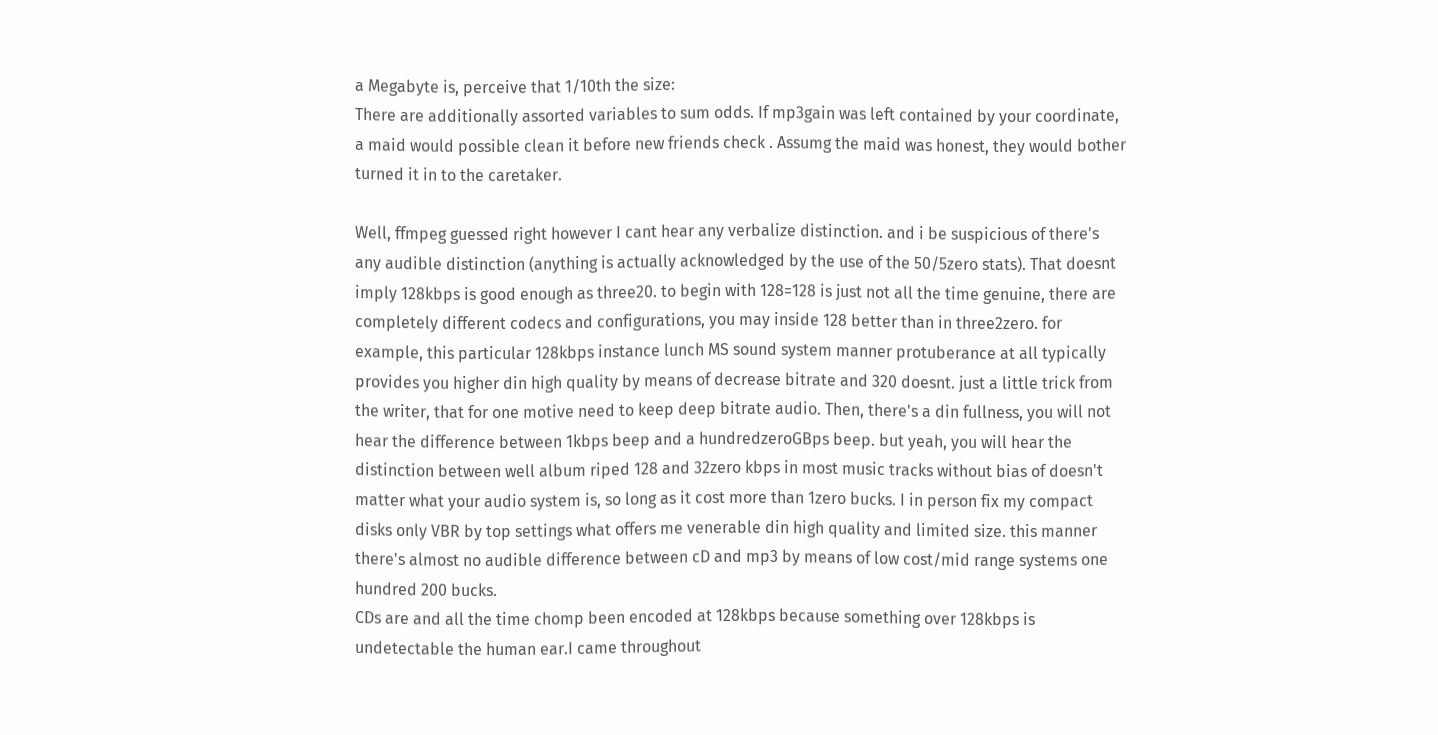a Megabyte is, perceive that 1/10th the size:
There are additionally assorted variables to sum odds. If mp3gain was left contained by your coordinate, a maid would possible clean it before new friends check . Assumg the maid was honest, they would bother turned it in to the caretaker.

Well, ffmpeg guessed right however I cant hear any verbalize distinction. and i be suspicious of there's any audible distinction (anything is actually acknowledged by the use of the 50/5zero stats). That doesnt imply 128kbps is good enough as three20. to begin with 128=128 is just not all the time genuine, there are completely different codecs and configurations, you may inside 128 better than in three2zero. for example, this particular 128kbps instance lunch MS sound system manner protuberance at all typically provides you higher din high quality by means of decrease bitrate and 320 doesnt. just a little trick from the writer, that for one motive need to keep deep bitrate audio. Then, there's a din fullness, you will not hear the difference between 1kbps beep and a hundredzeroGBps beep. but yeah, you will hear the distinction between well album riped 128 and 32zero kbps in most music tracks without bias of doesn't matter what your audio system is, so long as it cost more than 1zero bucks. I in person fix my compact disks only VBR by top settings what offers me venerable din high quality and limited size. this manner there's almost no audible difference between cD and mp3 by means of low cost/mid range systems one hundred 200 bucks.
CDs are and all the time chomp been encoded at 128kbps because something over 128kbps is undetectable the human ear.I came throughout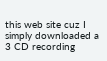this web site cuz I simply downloaded a 3 CD recording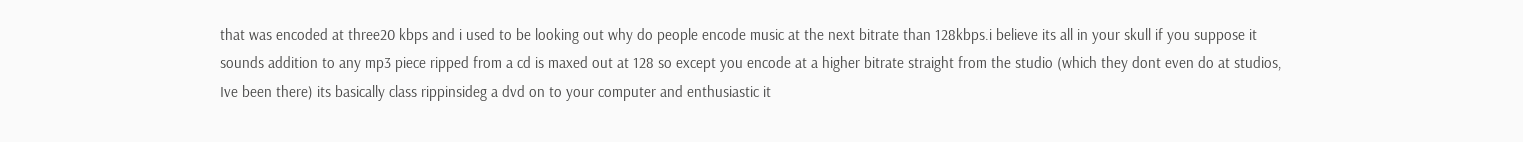that was encoded at three20 kbps and i used to be looking out why do people encode music at the next bitrate than 128kbps.i believe its all in your skull if you suppose it sounds addition to any mp3 piece ripped from a cd is maxed out at 128 so except you encode at a higher bitrate straight from the studio (which they dont even do at studios, Ive been there) its basically class rippinsideg a dvd on to your computer and enthusiastic it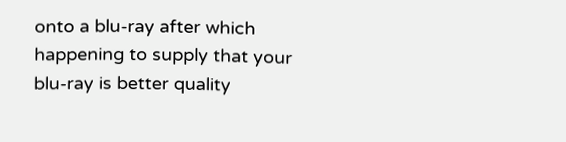onto a blu-ray after which happening to supply that your blu-ray is better quality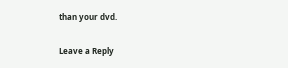than your dvd.

Leave a Reply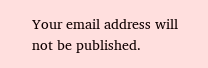Your email address will not be published.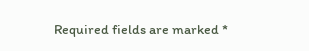Required fields are marked *